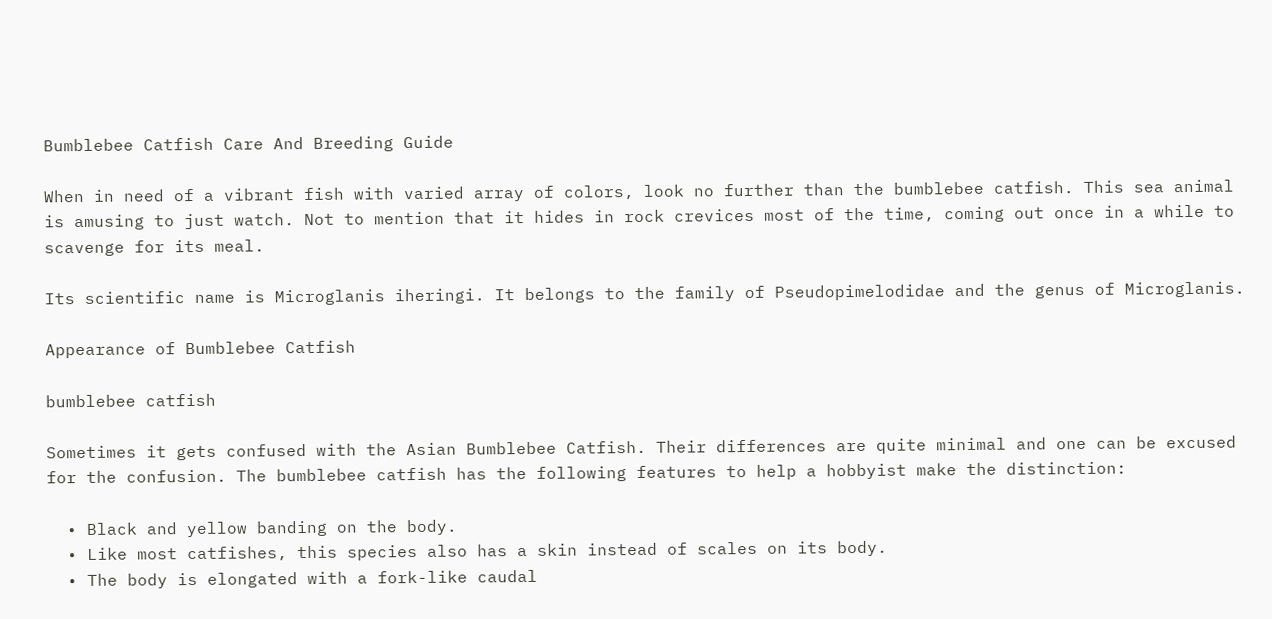Bumblebee Catfish Care And Breeding Guide

When in need of a vibrant fish with varied array of colors, look no further than the bumblebee catfish. This sea animal is amusing to just watch. Not to mention that it hides in rock crevices most of the time, coming out once in a while to scavenge for its meal.

Its scientific name is Microglanis iheringi. It belongs to the family of Pseudopimelodidae and the genus of Microglanis.

Appearance of Bumblebee Catfish

bumblebee catfish

Sometimes it gets confused with the Asian Bumblebee Catfish. Their differences are quite minimal and one can be excused for the confusion. The bumblebee catfish has the following features to help a hobbyist make the distinction:

  • Black and yellow banding on the body.
  • Like most catfishes, this species also has a skin instead of scales on its body.
  • The body is elongated with a fork-like caudal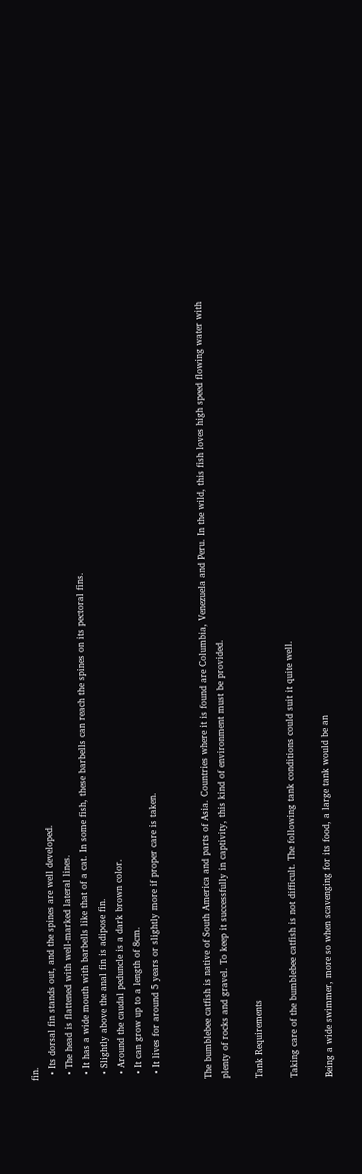fin.
  • Its dorsal fin stands out, and the spines are well developed.
  • The head is flattened with well-marked lateral lines.
  • It has a wide mouth with barbells like that of a cat. In some fish, these barbells can reach the spines on its pectoral fins.
  • Slightly above the anal fin is adipose fin.
  • Around the caudal peduncle is a dark brown color.
  • It can grow up to a length of 8cm.
  • It lives for around 5 years or slightly more if proper care is taken.


The bumblebee catfish is native of South America and parts of Asia. Countries where it is found are Columbia, Venezuela and Peru. In the wild, this fish loves high speed flowing water with plenty of rocks and gravel. To keep it successfully in captivity, this kind of environment must be provided.

Tank Requirements

Taking care of the bumblebee catfish is not difficult. The following tank conditions could suit it quite well.

Being a wide swimmer, more so when scavenging for its food, a large tank would be an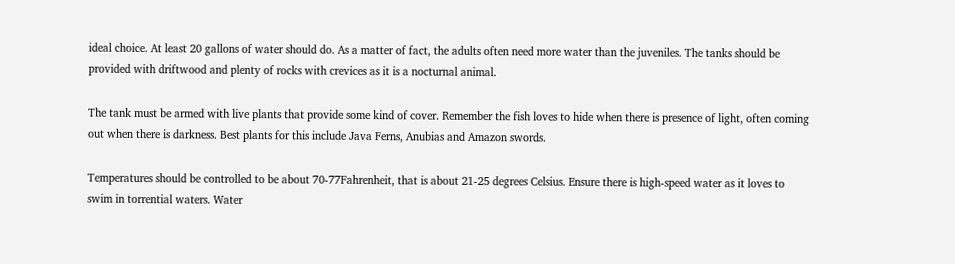ideal choice. At least 20 gallons of water should do. As a matter of fact, the adults often need more water than the juveniles. The tanks should be provided with driftwood and plenty of rocks with crevices as it is a nocturnal animal.

The tank must be armed with live plants that provide some kind of cover. Remember the fish loves to hide when there is presence of light, often coming out when there is darkness. Best plants for this include Java Ferns, Anubias and Amazon swords.

Temperatures should be controlled to be about 70-77Fahrenheit, that is about 21-25 degrees Celsius. Ensure there is high-speed water as it loves to swim in torrential waters. Water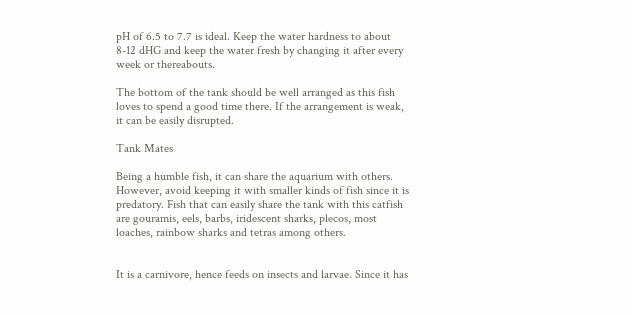pH of 6.5 to 7.7 is ideal. Keep the water hardness to about 8-12 dHG and keep the water fresh by changing it after every week or thereabouts.

The bottom of the tank should be well arranged as this fish loves to spend a good time there. If the arrangement is weak, it can be easily disrupted.

Tank Mates

Being a humble fish, it can share the aquarium with others. However, avoid keeping it with smaller kinds of fish since it is predatory. Fish that can easily share the tank with this catfish are gouramis, eels, barbs, iridescent sharks, plecos, most loaches, rainbow sharks and tetras among others.


It is a carnivore, hence feeds on insects and larvae. Since it has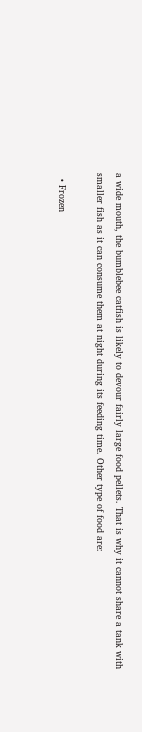a wide mouth, the bumblebee catfish is likely to devour fairly large food pellets. That is why it cannot share a tank with smaller fish as it can consume them at night during its feeding time. Other type of food are:

  • Frozen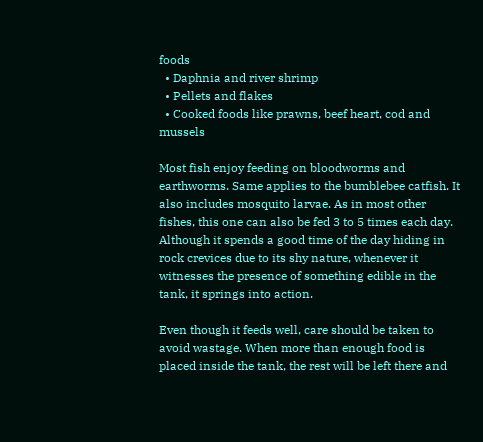foods
  • Daphnia and river shrimp
  • Pellets and flakes
  • Cooked foods like prawns, beef heart, cod and mussels

Most fish enjoy feeding on bloodworms and earthworms. Same applies to the bumblebee catfish. It also includes mosquito larvae. As in most other fishes, this one can also be fed 3 to 5 times each day. Although it spends a good time of the day hiding in rock crevices due to its shy nature, whenever it witnesses the presence of something edible in the tank, it springs into action.

Even though it feeds well, care should be taken to avoid wastage. When more than enough food is placed inside the tank, the rest will be left there and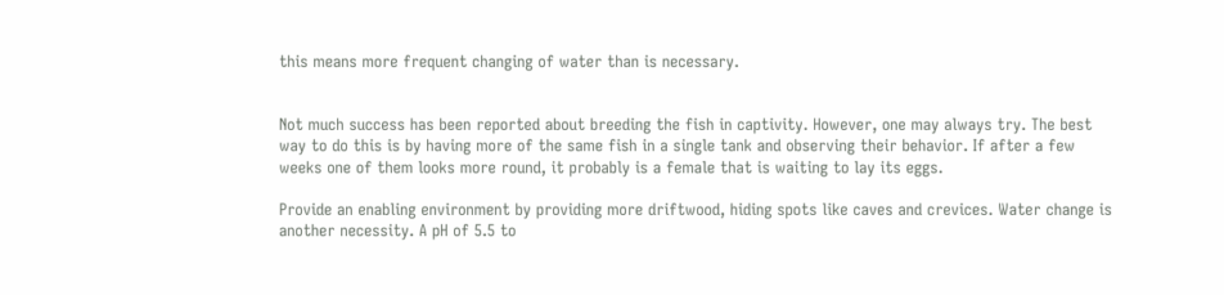this means more frequent changing of water than is necessary.


Not much success has been reported about breeding the fish in captivity. However, one may always try. The best way to do this is by having more of the same fish in a single tank and observing their behavior. If after a few weeks one of them looks more round, it probably is a female that is waiting to lay its eggs.

Provide an enabling environment by providing more driftwood, hiding spots like caves and crevices. Water change is another necessity. A pH of 5.5 to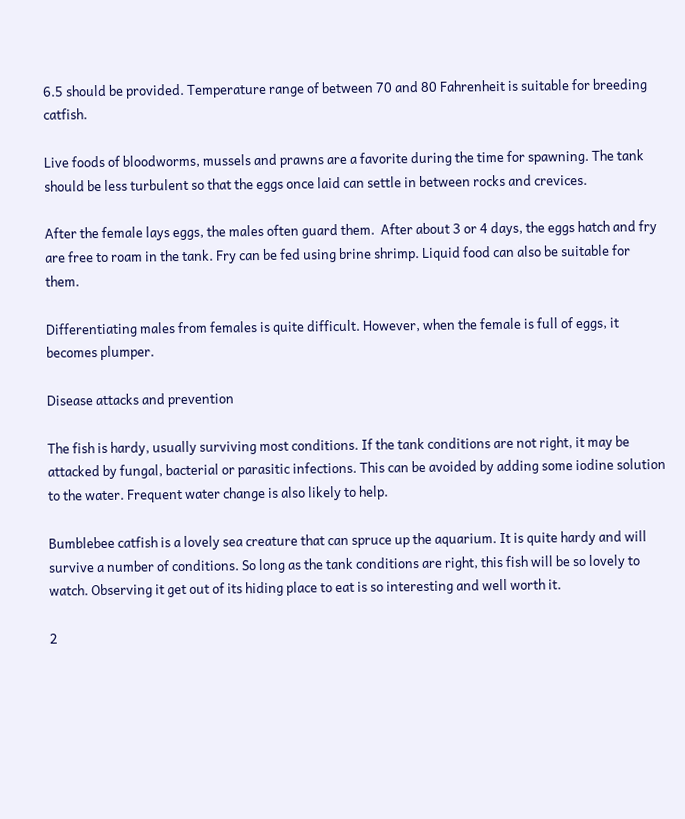6.5 should be provided. Temperature range of between 70 and 80 Fahrenheit is suitable for breeding catfish.

Live foods of bloodworms, mussels and prawns are a favorite during the time for spawning. The tank should be less turbulent so that the eggs once laid can settle in between rocks and crevices.

After the female lays eggs, the males often guard them.  After about 3 or 4 days, the eggs hatch and fry are free to roam in the tank. Fry can be fed using brine shrimp. Liquid food can also be suitable for them.

Differentiating males from females is quite difficult. However, when the female is full of eggs, it becomes plumper.

Disease attacks and prevention

The fish is hardy, usually surviving most conditions. If the tank conditions are not right, it may be attacked by fungal, bacterial or parasitic infections. This can be avoided by adding some iodine solution to the water. Frequent water change is also likely to help.

Bumblebee catfish is a lovely sea creature that can spruce up the aquarium. It is quite hardy and will survive a number of conditions. So long as the tank conditions are right, this fish will be so lovely to watch. Observing it get out of its hiding place to eat is so interesting and well worth it.

2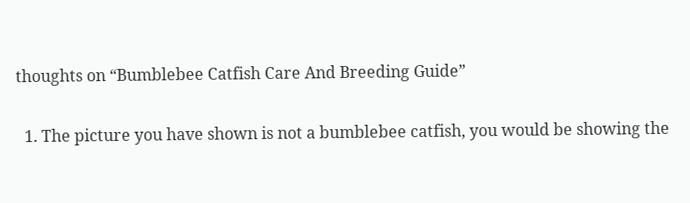thoughts on “Bumblebee Catfish Care And Breeding Guide”

  1. The picture you have shown is not a bumblebee catfish, you would be showing the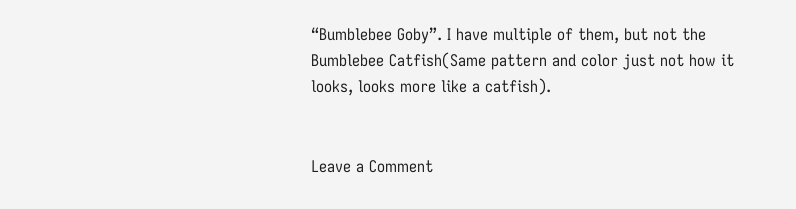“Bumblebee Goby”. I have multiple of them, but not the Bumblebee Catfish(Same pattern and color just not how it looks, looks more like a catfish).


Leave a Comment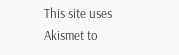This site uses Akismet to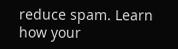reduce spam. Learn how your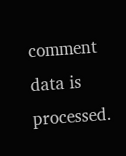comment data is processed.